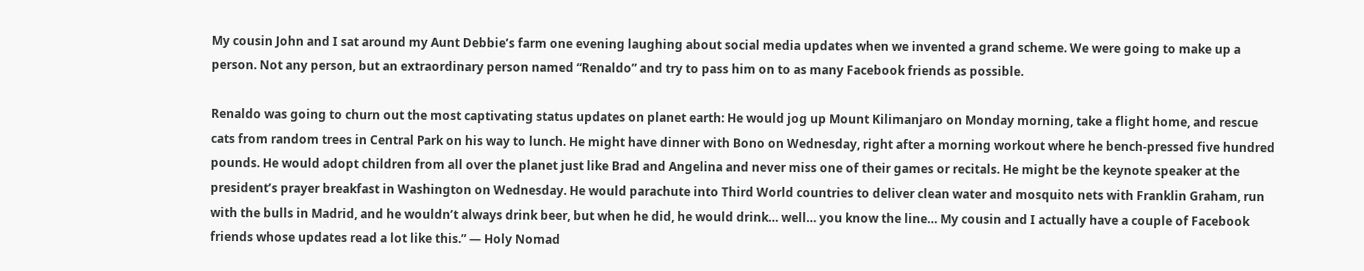My cousin John and I sat around my Aunt Debbie’s farm one evening laughing about social media updates when we invented a grand scheme. We were going to make up a person. Not any person, but an extraordinary person named “Renaldo” and try to pass him on to as many Facebook friends as possible.

Renaldo was going to churn out the most captivating status updates on planet earth: He would jog up Mount Kilimanjaro on Monday morning, take a flight home, and rescue cats from random trees in Central Park on his way to lunch. He might have dinner with Bono on Wednesday, right after a morning workout where he bench-pressed five hundred pounds. He would adopt children from all over the planet just like Brad and Angelina and never miss one of their games or recitals. He might be the keynote speaker at the president’s prayer breakfast in Washington on Wednesday. He would parachute into Third World countries to deliver clean water and mosquito nets with Franklin Graham, run with the bulls in Madrid, and he wouldn’t always drink beer, but when he did, he would drink… well… you know the line… My cousin and I actually have a couple of Facebook friends whose updates read a lot like this.” — Holy Nomad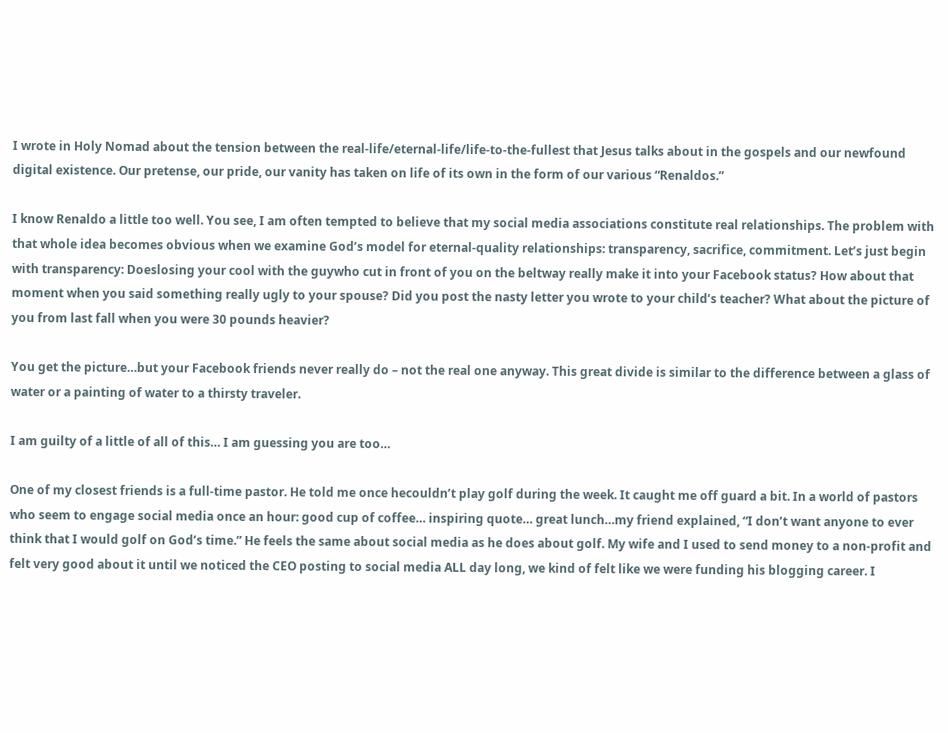I wrote in Holy Nomad about the tension between the real-life/eternal-life/life-to-the-fullest that Jesus talks about in the gospels and our newfound digital existence. Our pretense, our pride, our vanity has taken on life of its own in the form of our various “Renaldos.”

I know Renaldo a little too well. You see, I am often tempted to believe that my social media associations constitute real relationships. The problem with that whole idea becomes obvious when we examine God’s model for eternal-quality relationships: transparency, sacrifice, commitment. Let’s just begin with transparency: Doeslosing your cool with the guywho cut in front of you on the beltway really make it into your Facebook status? How about that moment when you said something really ugly to your spouse? Did you post the nasty letter you wrote to your child’s teacher? What about the picture of you from last fall when you were 30 pounds heavier?

You get the picture…but your Facebook friends never really do – not the real one anyway. This great divide is similar to the difference between a glass of water or a painting of water to a thirsty traveler.

I am guilty of a little of all of this… I am guessing you are too…

One of my closest friends is a full-time pastor. He told me once hecouldn’t play golf during the week. It caught me off guard a bit. In a world of pastors who seem to engage social media once an hour: good cup of coffee… inspiring quote… great lunch…my friend explained, “I don’t want anyone to ever think that I would golf on God’s time.” He feels the same about social media as he does about golf. My wife and I used to send money to a non-profit and felt very good about it until we noticed the CEO posting to social media ALL day long, we kind of felt like we were funding his blogging career. I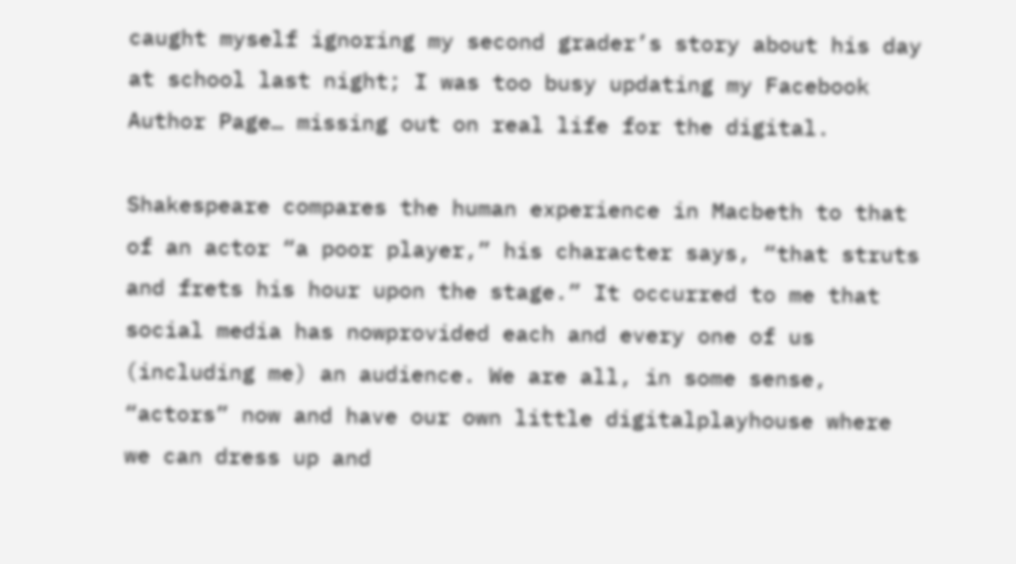caught myself ignoring my second grader’s story about his day at school last night; I was too busy updating my Facebook Author Page… missing out on real life for the digital.

Shakespeare compares the human experience in Macbeth to that of an actor “a poor player,” his character says, “that struts and frets his hour upon the stage.” It occurred to me that social media has nowprovided each and every one of us (including me) an audience. We are all, in some sense, “actors” now and have our own little digitalplayhouse where we can dress up and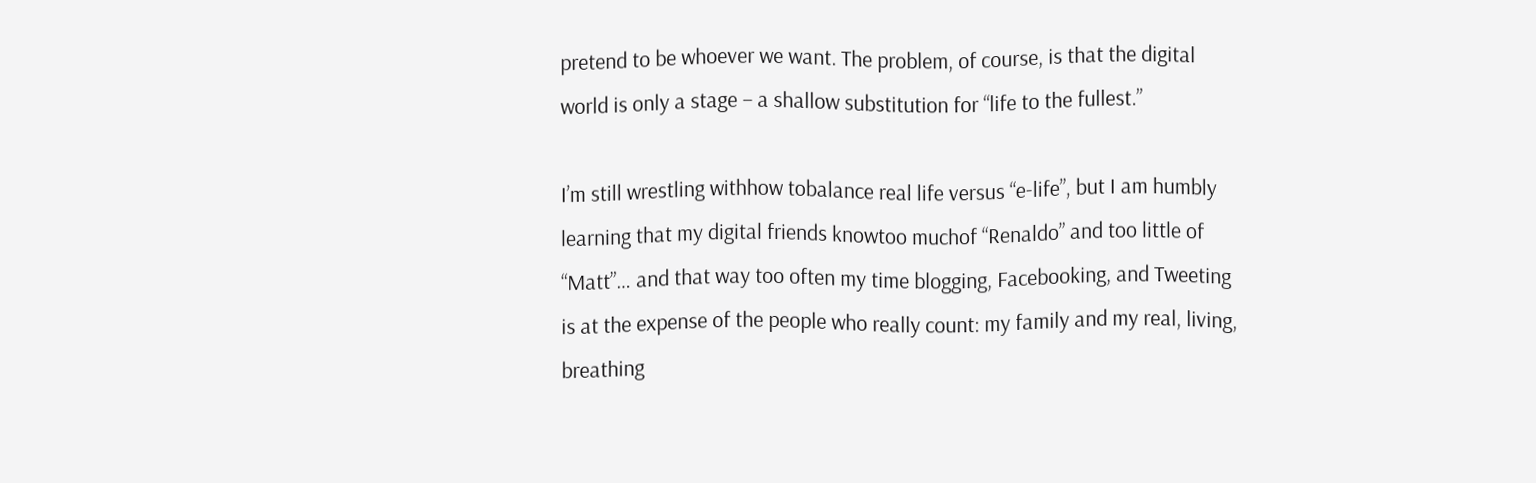pretend to be whoever we want. The problem, of course, is that the digital world is only a stage – a shallow substitution for “life to the fullest.”

I’m still wrestling withhow tobalance real life versus “e-life”, but I am humbly learning that my digital friends knowtoo muchof “Renaldo” and too little of “Matt”… and that way too often my time blogging, Facebooking, and Tweeting is at the expense of the people who really count: my family and my real, living, breathing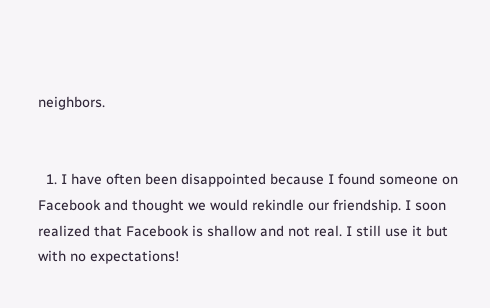neighbors.


  1. I have often been disappointed because I found someone on Facebook and thought we would rekindle our friendship. I soon realized that Facebook is shallow and not real. I still use it but with no expectations!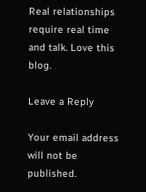Real relationships require real time and talk. Love this blog.

Leave a Reply

Your email address will not be published.